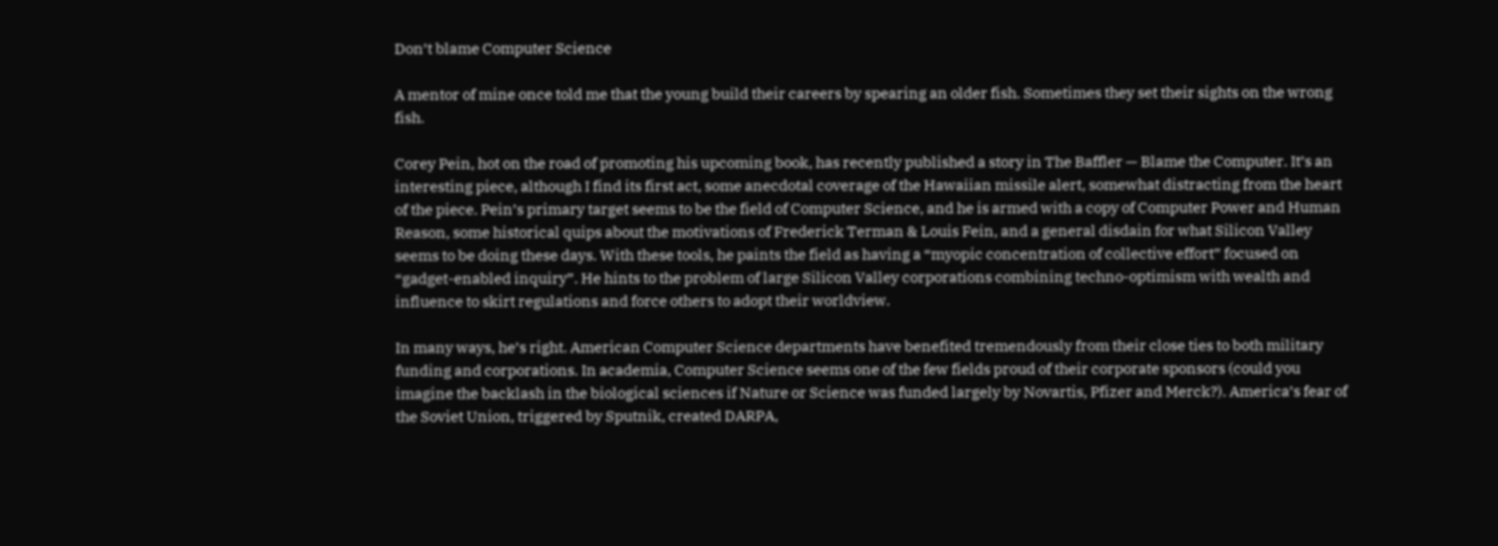Don’t blame Computer Science

A mentor of mine once told me that the young build their careers by spearing an older fish. Sometimes they set their sights on the wrong fish.

Corey Pein, hot on the road of promoting his upcoming book, has recently published a story in The Baffler — Blame the Computer. It’s an interesting piece, although I find its first act, some anecdotal coverage of the Hawaiian missile alert, somewhat distracting from the heart of the piece. Pein’s primary target seems to be the field of Computer Science, and he is armed with a copy of Computer Power and Human Reason, some historical quips about the motivations of Frederick Terman & Louis Fein, and a general disdain for what Silicon Valley seems to be doing these days. With these tools, he paints the field as having a “myopic concentration of collective effort” focused on “gadget-enabled inquiry”. He hints to the problem of large Silicon Valley corporations combining techno-optimism with wealth and influence to skirt regulations and force others to adopt their worldview.

In many ways, he’s right. American Computer Science departments have benefited tremendously from their close ties to both military funding and corporations. In academia, Computer Science seems one of the few fields proud of their corporate sponsors (could you imagine the backlash in the biological sciences if Nature or Science was funded largely by Novartis, Pfizer and Merck?). America’s fear of the Soviet Union, triggered by Sputnik, created DARPA,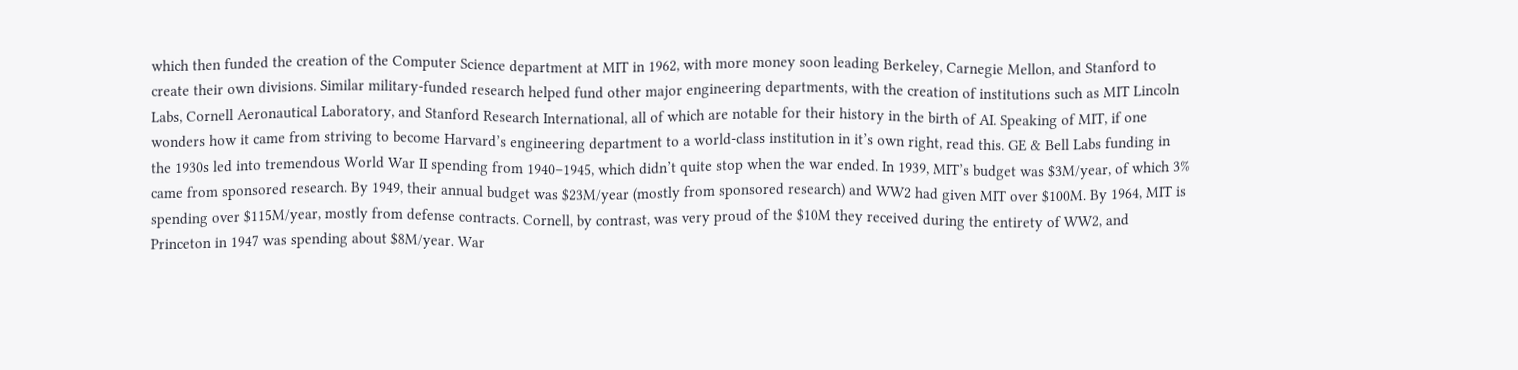which then funded the creation of the Computer Science department at MIT in 1962, with more money soon leading Berkeley, Carnegie Mellon, and Stanford to create their own divisions. Similar military-funded research helped fund other major engineering departments, with the creation of institutions such as MIT Lincoln Labs, Cornell Aeronautical Laboratory, and Stanford Research International, all of which are notable for their history in the birth of AI. Speaking of MIT, if one wonders how it came from striving to become Harvard’s engineering department to a world-class institution in it’s own right, read this. GE & Bell Labs funding in the 1930s led into tremendous World War II spending from 1940–1945, which didn’t quite stop when the war ended. In 1939, MIT’s budget was $3M/year, of which 3% came from sponsored research. By 1949, their annual budget was $23M/year (mostly from sponsored research) and WW2 had given MIT over $100M. By 1964, MIT is spending over $115M/year, mostly from defense contracts. Cornell, by contrast, was very proud of the $10M they received during the entirety of WW2, and Princeton in 1947 was spending about $8M/year. War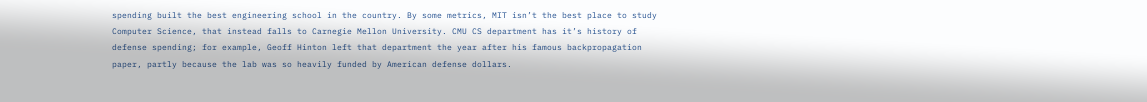spending built the best engineering school in the country. By some metrics, MIT isn’t the best place to study Computer Science, that instead falls to Carnegie Mellon University. CMU CS department has it’s history of defense spending; for example, Geoff Hinton left that department the year after his famous backpropagation paper, partly because the lab was so heavily funded by American defense dollars.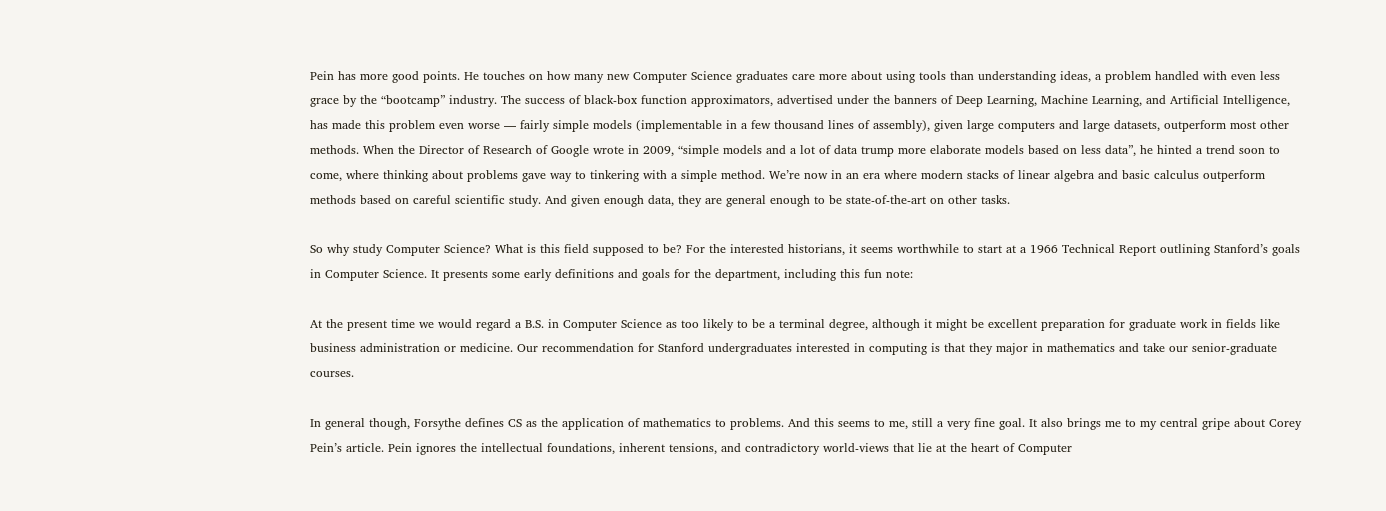Pein has more good points. He touches on how many new Computer Science graduates care more about using tools than understanding ideas, a problem handled with even less grace by the “bootcamp” industry. The success of black-box function approximators, advertised under the banners of Deep Learning, Machine Learning, and Artificial Intelligence, has made this problem even worse — fairly simple models (implementable in a few thousand lines of assembly), given large computers and large datasets, outperform most other methods. When the Director of Research of Google wrote in 2009, “simple models and a lot of data trump more elaborate models based on less data”, he hinted a trend soon to come, where thinking about problems gave way to tinkering with a simple method. We’re now in an era where modern stacks of linear algebra and basic calculus outperform methods based on careful scientific study. And given enough data, they are general enough to be state-of-the-art on other tasks.

So why study Computer Science? What is this field supposed to be? For the interested historians, it seems worthwhile to start at a 1966 Technical Report outlining Stanford’s goals in Computer Science. It presents some early definitions and goals for the department, including this fun note:

At the present time we would regard a B.S. in Computer Science as too likely to be a terminal degree, although it might be excellent preparation for graduate work in fields like business administration or medicine. Our recommendation for Stanford undergraduates interested in computing is that they major in mathematics and take our senior-graduate courses.

In general though, Forsythe defines CS as the application of mathematics to problems. And this seems to me, still a very fine goal. It also brings me to my central gripe about Corey Pein’s article. Pein ignores the intellectual foundations, inherent tensions, and contradictory world-views that lie at the heart of Computer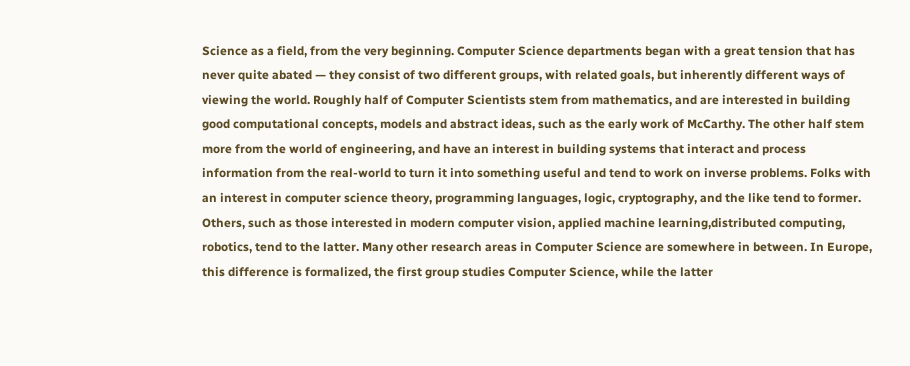Science as a field, from the very beginning. Computer Science departments began with a great tension that has never quite abated — they consist of two different groups, with related goals, but inherently different ways of viewing the world. Roughly half of Computer Scientists stem from mathematics, and are interested in building good computational concepts, models and abstract ideas, such as the early work of McCarthy. The other half stem more from the world of engineering, and have an interest in building systems that interact and process information from the real-world to turn it into something useful and tend to work on inverse problems. Folks with an interest in computer science theory, programming languages, logic, cryptography, and the like tend to former. Others, such as those interested in modern computer vision, applied machine learning,distributed computing, robotics, tend to the latter. Many other research areas in Computer Science are somewhere in between. In Europe, this difference is formalized, the first group studies Computer Science, while the latter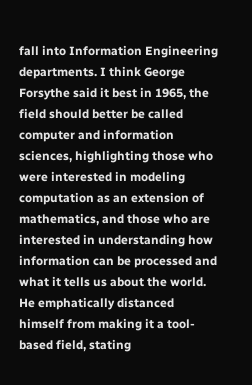fall into Information Engineering departments. I think George Forsythe said it best in 1965, the field should better be called computer and information sciences, highlighting those who were interested in modeling computation as an extension of mathematics, and those who are interested in understanding how information can be processed and what it tells us about the world. He emphatically distanced himself from making it a tool-based field, stating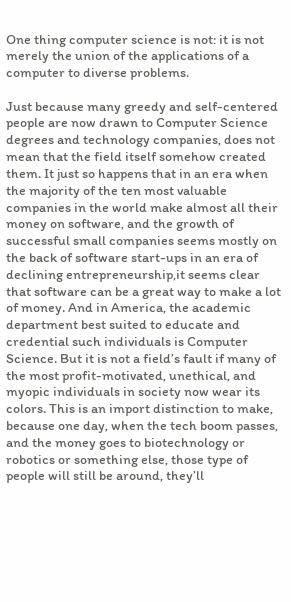One thing computer science is not: it is not merely the union of the applications of a computer to diverse problems.

Just because many greedy and self-centered people are now drawn to Computer Science degrees and technology companies, does not mean that the field itself somehow created them. It just so happens that in an era when the majority of the ten most valuable companies in the world make almost all their money on software, and the growth of successful small companies seems mostly on the back of software start-ups in an era of declining entrepreneurship,it seems clear that software can be a great way to make a lot of money. And in America, the academic department best suited to educate and credential such individuals is Computer Science. But it is not a field’s fault if many of the most profit-motivated, unethical, and myopic individuals in society now wear its colors. This is an import distinction to make, because one day, when the tech boom passes, and the money goes to biotechnology or robotics or something else, those type of people will still be around, they’ll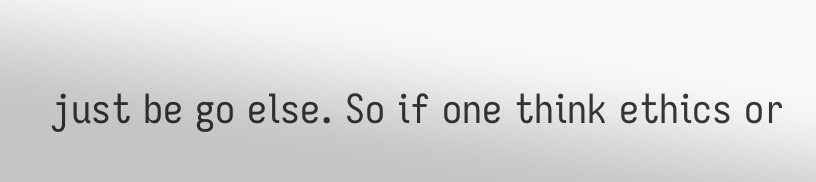just be go else. So if one think ethics or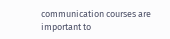communication courses are important to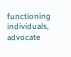functioning individuals, advocate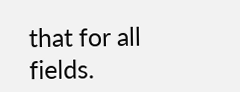that for all fields.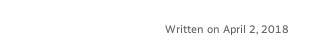Written on April 2, 2018